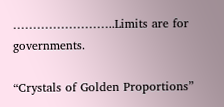……………………..Limits are for governments.

“Crystals of Golden Proportions”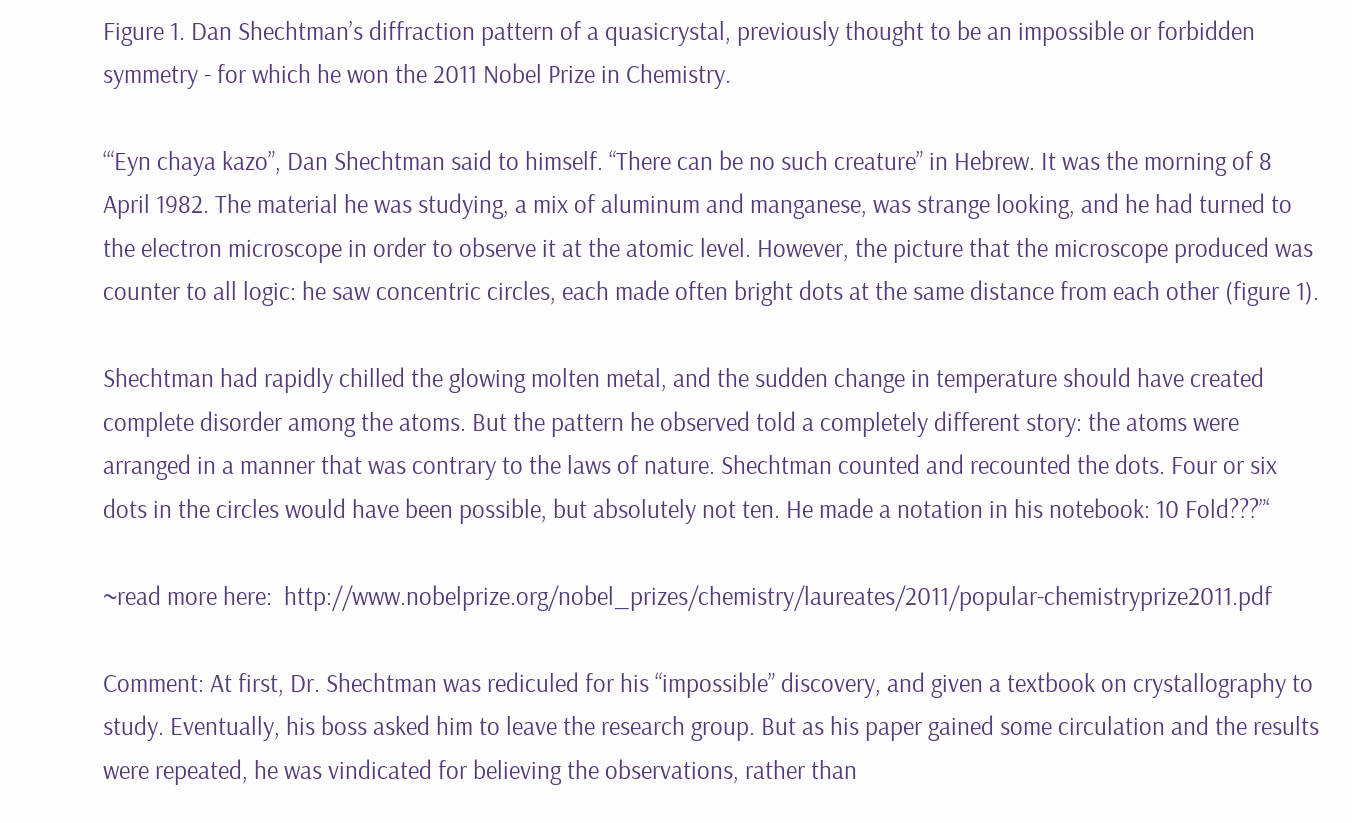Figure 1. Dan Shechtman’s diffraction pattern of a quasicrystal, previously thought to be an impossible or forbidden symmetry - for which he won the 2011 Nobel Prize in Chemistry.

‘“Eyn chaya kazo”, Dan Shechtman said to himself. “There can be no such creature” in Hebrew. It was the morning of 8 April 1982. The material he was studying, a mix of aluminum and manganese, was strange looking, and he had turned to the electron microscope in order to observe it at the atomic level. However, the picture that the microscope produced was counter to all logic: he saw concentric circles, each made often bright dots at the same distance from each other (figure 1).

Shechtman had rapidly chilled the glowing molten metal, and the sudden change in temperature should have created complete disorder among the atoms. But the pattern he observed told a completely different story: the atoms were arranged in a manner that was contrary to the laws of nature. Shechtman counted and recounted the dots. Four or six dots in the circles would have been possible, but absolutely not ten. He made a notation in his notebook: 10 Fold???”‘

~read more here:  http://www.nobelprize.org/nobel_prizes/chemistry/laureates/2011/popular-chemistryprize2011.pdf

Comment: At first, Dr. Shechtman was rediculed for his “impossible” discovery, and given a textbook on crystallography to study. Eventually, his boss asked him to leave the research group. But as his paper gained some circulation and the results were repeated, he was vindicated for believing the observations, rather than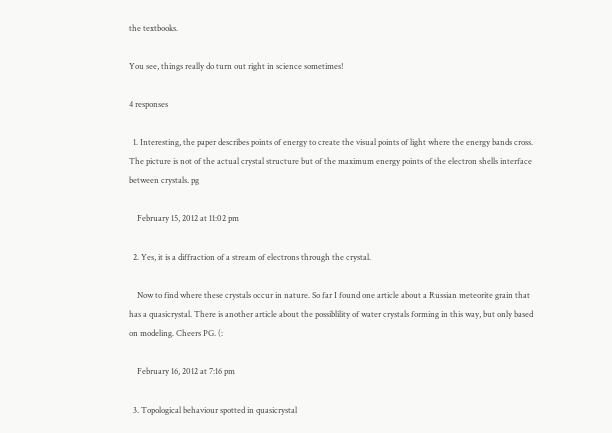the textbooks.

You see, things really do turn out right in science sometimes!

4 responses

  1. Interesting, the paper describes points of energy to create the visual points of light where the energy bands cross. The picture is not of the actual crystal structure but of the maximum energy points of the electron shells interface between crystals. pg

    February 15, 2012 at 11:02 pm

  2. Yes, it is a diffraction of a stream of electrons through the crystal.

    Now to find where these crystals occur in nature. So far I found one article about a Russian meteorite grain that has a quasicrystal. There is another article about the possiblility of water crystals forming in this way, but only based on modeling. Cheers PG. (:

    February 16, 2012 at 7:16 pm

  3. Topological behaviour spotted in quasicrystal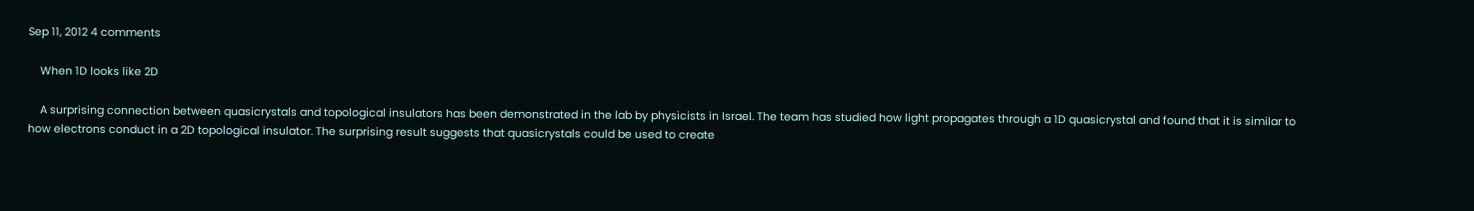Sep 11, 2012 4 comments

    When 1D looks like 2D

    A surprising connection between quasicrystals and topological insulators has been demonstrated in the lab by physicists in Israel. The team has studied how light propagates through a 1D quasicrystal and found that it is similar to how electrons conduct in a 2D topological insulator. The surprising result suggests that quasicrystals could be used to create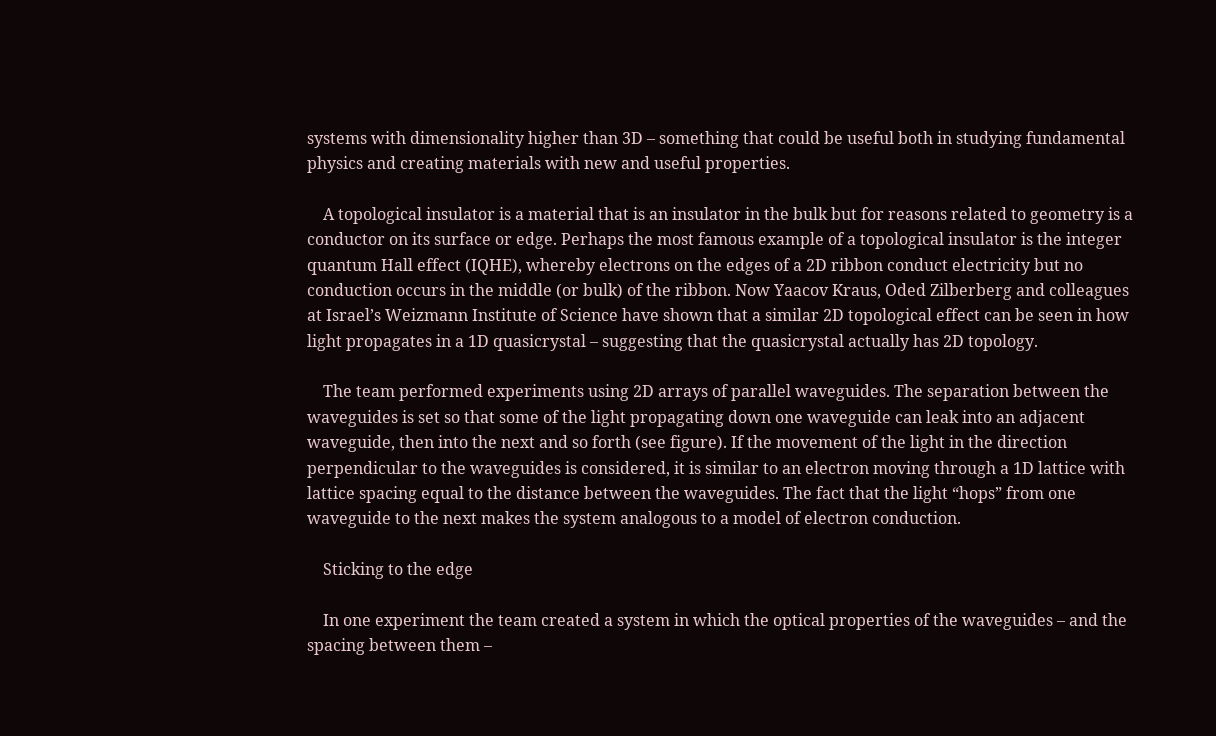systems with dimensionality higher than 3D – something that could be useful both in studying fundamental physics and creating materials with new and useful properties.

    A topological insulator is a material that is an insulator in the bulk but for reasons related to geometry is a conductor on its surface or edge. Perhaps the most famous example of a topological insulator is the integer quantum Hall effect (IQHE), whereby electrons on the edges of a 2D ribbon conduct electricity but no conduction occurs in the middle (or bulk) of the ribbon. Now Yaacov Kraus, Oded Zilberberg and colleagues at Israel’s Weizmann Institute of Science have shown that a similar 2D topological effect can be seen in how light propagates in a 1D quasicrystal – suggesting that the quasicrystal actually has 2D topology.

    The team performed experiments using 2D arrays of parallel waveguides. The separation between the waveguides is set so that some of the light propagating down one waveguide can leak into an adjacent waveguide, then into the next and so forth (see figure). If the movement of the light in the direction perpendicular to the waveguides is considered, it is similar to an electron moving through a 1D lattice with lattice spacing equal to the distance between the waveguides. The fact that the light “hops” from one waveguide to the next makes the system analogous to a model of electron conduction.

    Sticking to the edge

    In one experiment the team created a system in which the optical properties of the waveguides – and the spacing between them –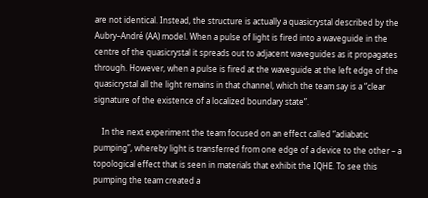are not identical. Instead, the structure is actually a quasicrystal described by the Aubry–André (AA) model. When a pulse of light is fired into a waveguide in the centre of the quasicrystal it spreads out to adjacent waveguides as it propagates through. However, when a pulse is fired at the waveguide at the left edge of the quasicrystal all the light remains in that channel, which the team say is a “clear signature of the existence of a localized boundary state”.

    In the next experiment the team focused on an effect called “adiabatic pumping”, whereby light is transferred from one edge of a device to the other – a topological effect that is seen in materials that exhibit the IQHE. To see this pumping the team created a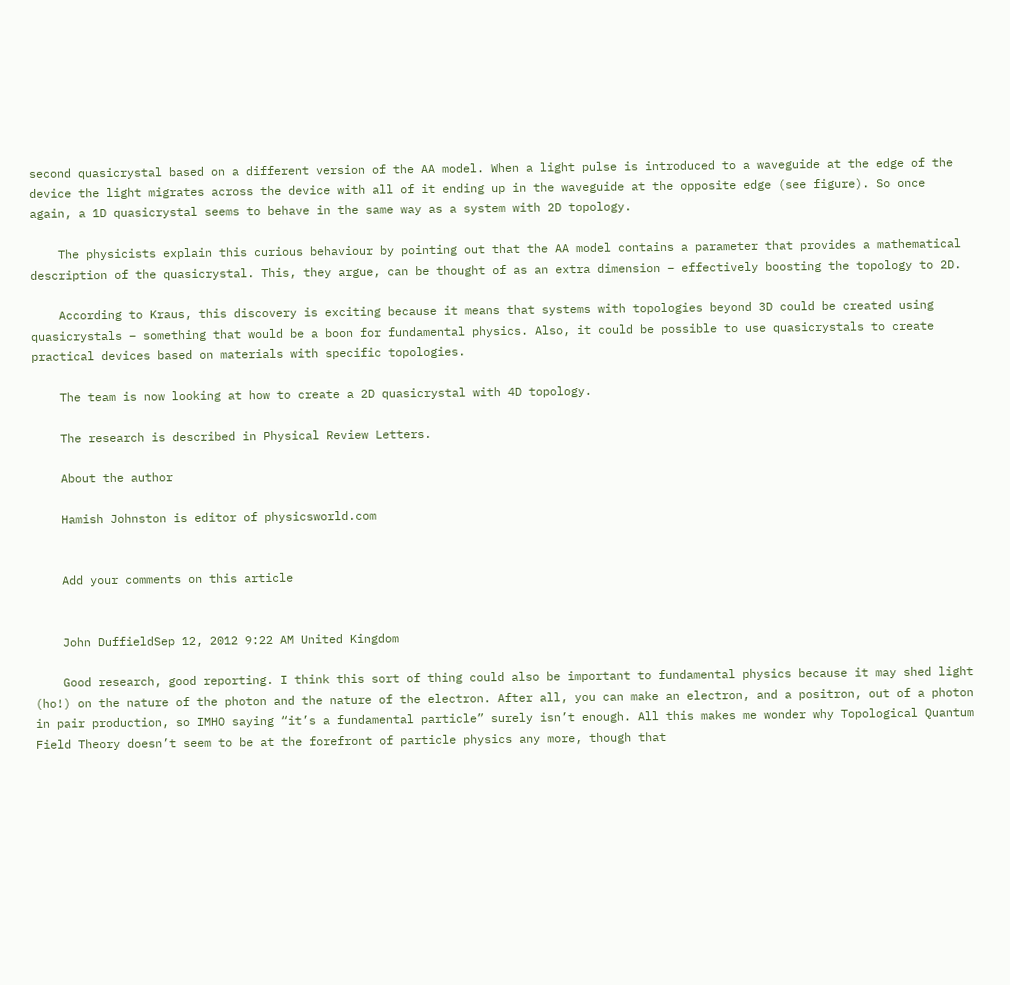second quasicrystal based on a different version of the AA model. When a light pulse is introduced to a waveguide at the edge of the device the light migrates across the device with all of it ending up in the waveguide at the opposite edge (see figure). So once again, a 1D quasicrystal seems to behave in the same way as a system with 2D topology.

    The physicists explain this curious behaviour by pointing out that the AA model contains a parameter that provides a mathematical description of the quasicrystal. This, they argue, can be thought of as an extra dimension – effectively boosting the topology to 2D.

    According to Kraus, this discovery is exciting because it means that systems with topologies beyond 3D could be created using quasicrystals – something that would be a boon for fundamental physics. Also, it could be possible to use quasicrystals to create practical devices based on materials with specific topologies.

    The team is now looking at how to create a 2D quasicrystal with 4D topology.

    The research is described in Physical Review Letters.

    About the author

    Hamish Johnston is editor of physicsworld.com


    Add your comments on this article


    John DuffieldSep 12, 2012 9:22 AM United Kingdom

    Good research, good reporting. I think this sort of thing could also be important to fundamental physics because it may shed light (ho!) on the nature of the photon and the nature of the electron. After all, you can make an electron, and a positron, out of a photon in pair production, so IMHO saying “it’s a fundamental particle” surely isn’t enough. All this makes me wonder why Topological Quantum Field Theory doesn’t seem to be at the forefront of particle physics any more, though that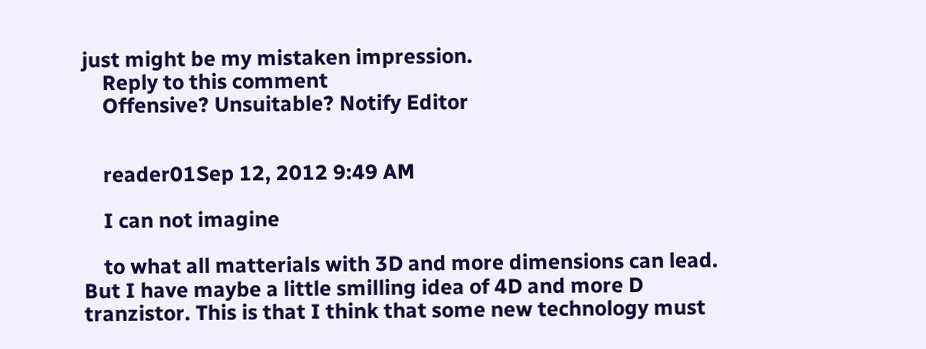just might be my mistaken impression.
    Reply to this comment
    Offensive? Unsuitable? Notify Editor


    reader01Sep 12, 2012 9:49 AM

    I can not imagine

    to what all matterials with 3D and more dimensions can lead. But I have maybe a little smilling idea of 4D and more D tranzistor. This is that I think that some new technology must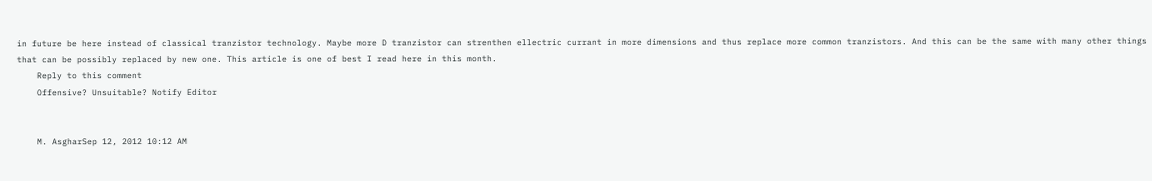in future be here instead of classical tranzistor technology. Maybe more D tranzistor can strenthen ellectric currant in more dimensions and thus replace more common tranzistors. And this can be the same with many other things that can be possibly replaced by new one. This article is one of best I read here in this month.
    Reply to this comment
    Offensive? Unsuitable? Notify Editor


    M. AsgharSep 12, 2012 10:12 AM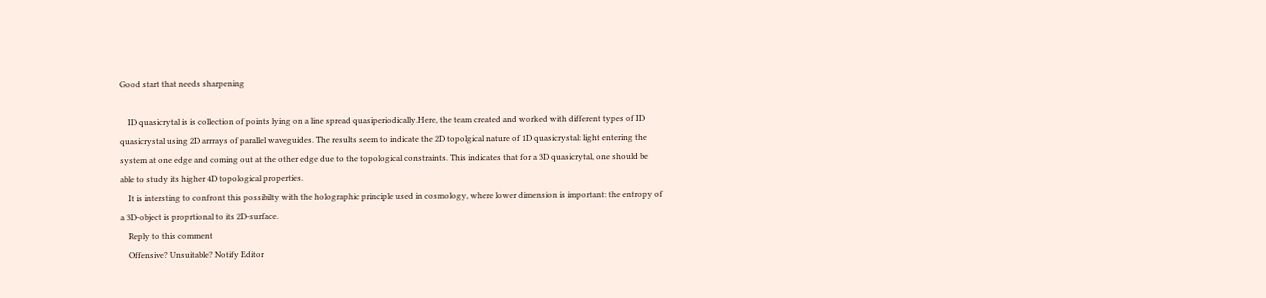Good start that needs sharpening

    ID quasicrytal is is collection of points lying on a line spread quasiperiodically.Here, the team created and worked with different types of ID quasicrystal using 2D arrrays of parallel waveguides. The results seem to indicate the 2D topolgical nature of 1D quasicrystal: light entering the system at one edge and coming out at the other edge due to the topological constraints. This indicates that for a 3D quasicrytal, one should be able to study its higher 4D topological properties.
    It is intersting to confront this possibilty with the holographic principle used in cosmology, where lower dimension is important: the entropy of a 3D-object is proprtional to its 2D-surface.
    Reply to this comment
    Offensive? Unsuitable? Notify Editor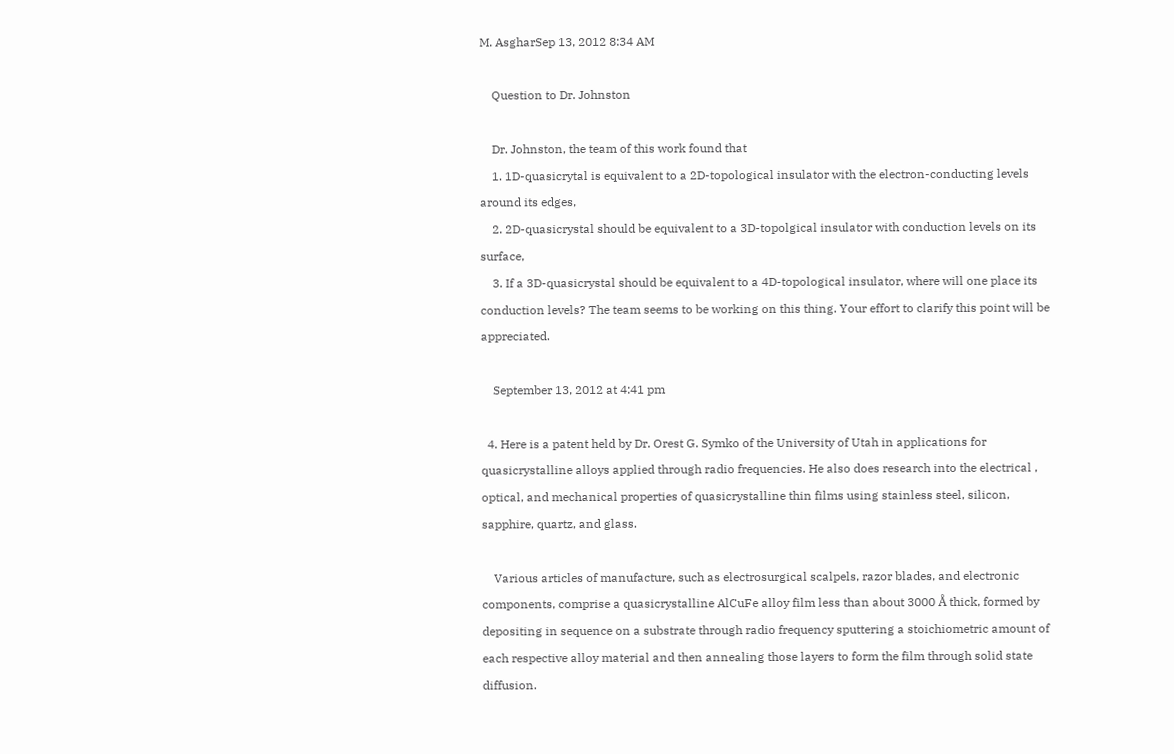M. AsgharSep 13, 2012 8:34 AM

    Question to Dr. Johnston

    Dr. Johnston, the team of this work found that
    1. 1D-quasicrytal is equivalent to a 2D-topological insulator with the electron-conducting levels around its edges,
    2. 2D-quasicrystal should be equivalent to a 3D-topolgical insulator with conduction levels on its surface,
    3. If a 3D-quasicrystal should be equivalent to a 4D-topological insulator, where will one place its conduction levels? The team seems to be working on this thing. Your effort to clarify this point will be appreciated.

    September 13, 2012 at 4:41 pm

  4. Here is a patent held by Dr. Orest G. Symko of the University of Utah in applications for quasicrystalline alloys applied through radio frequencies. He also does research into the electrical , optical, and mechanical properties of quasicrystalline thin films using stainless steel, silicon, sapphire, quartz, and glass.

    Various articles of manufacture, such as electrosurgical scalpels, razor blades, and electronic components, comprise a quasicrystalline AlCuFe alloy film less than about 3000 Å thick, formed by depositing in sequence on a substrate through radio frequency sputtering a stoichiometric amount of each respective alloy material and then annealing those layers to form the film through solid state diffusion.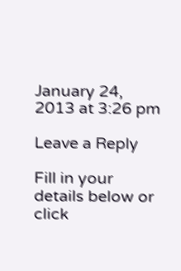January 24, 2013 at 3:26 pm

Leave a Reply

Fill in your details below or click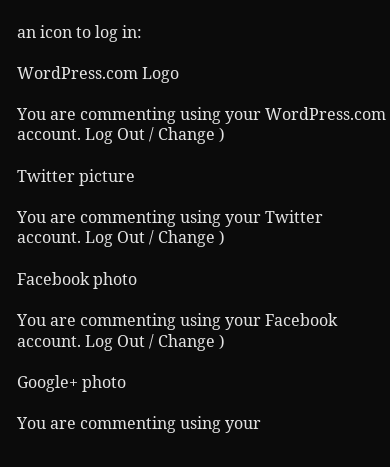an icon to log in:

WordPress.com Logo

You are commenting using your WordPress.com account. Log Out / Change )

Twitter picture

You are commenting using your Twitter account. Log Out / Change )

Facebook photo

You are commenting using your Facebook account. Log Out / Change )

Google+ photo

You are commenting using your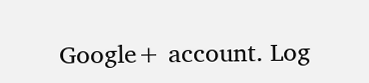Google+ account. Log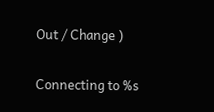Out / Change )

Connecting to %s